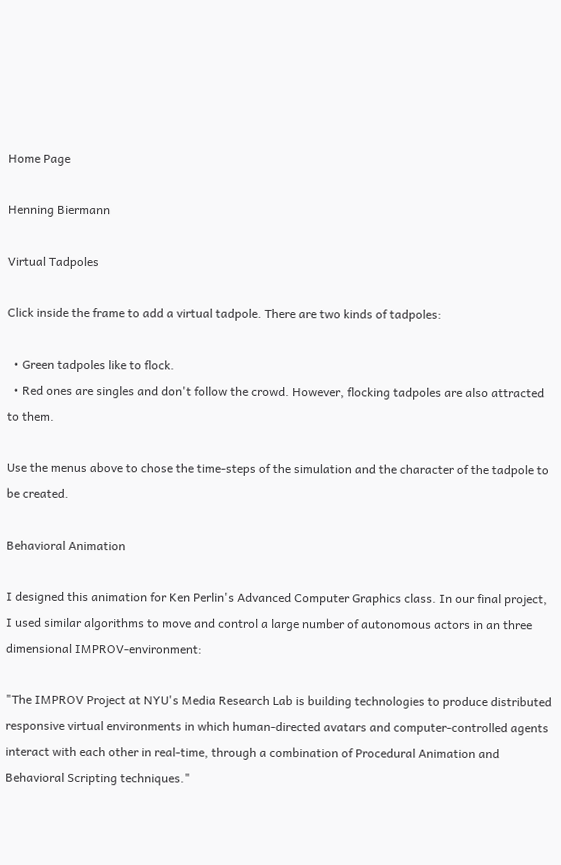Home Page

Henning Biermann

Virtual Tadpoles

Click inside the frame to add a virtual tadpole. There are two kinds of tadpoles:

  • Green tadpoles like to flock.
  • Red ones are singles and don't follow the crowd. However, flocking tadpoles are also attracted to them.

Use the menus above to chose the time-steps of the simulation and the character of the tadpole to be created.

Behavioral Animation

I designed this animation for Ken Perlin's Advanced Computer Graphics class. In our final project, I used similar algorithms to move and control a large number of autonomous actors in an three dimensional IMPROV-environment:

"The IMPROV Project at NYU's Media Research Lab is building technologies to produce distributed responsive virtual environments in which human-directed avatars and computer-controlled agents interact with each other in real-time, through a combination of Procedural Animation and Behavioral Scripting techniques."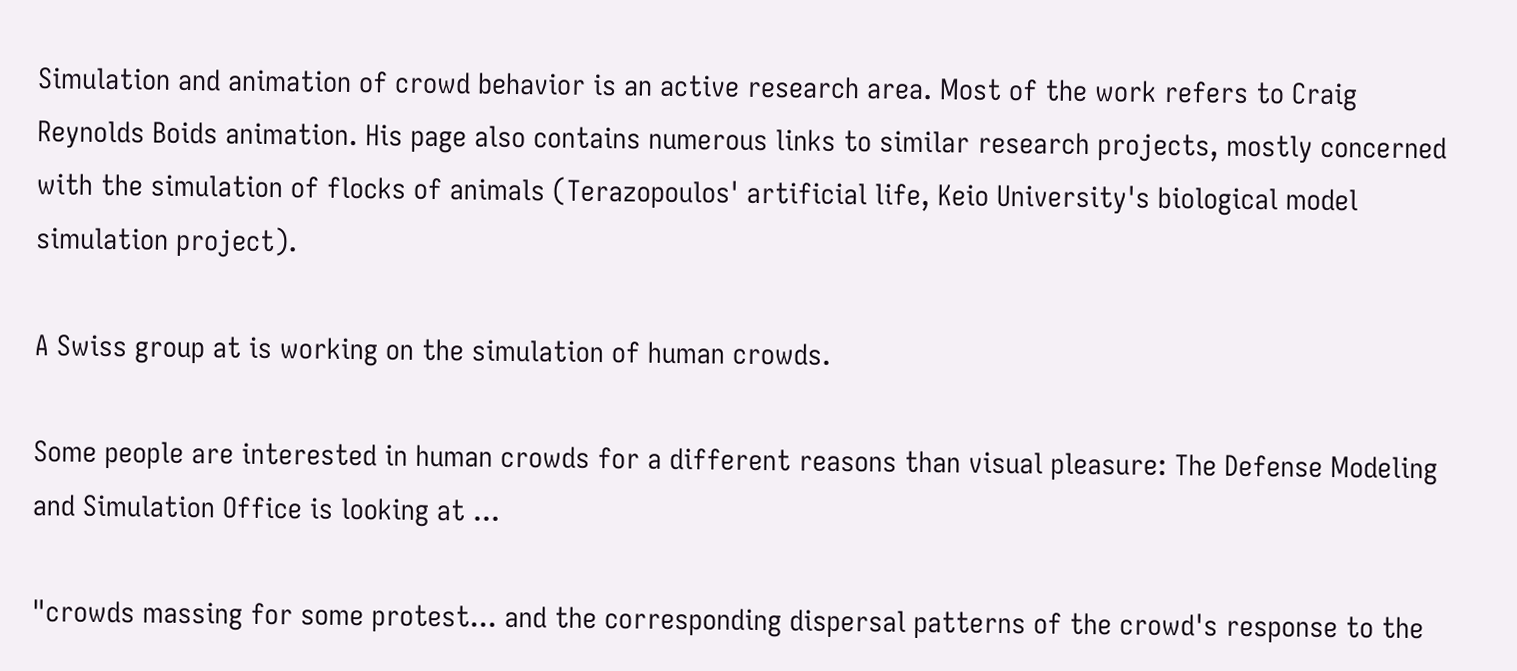Simulation and animation of crowd behavior is an active research area. Most of the work refers to Craig Reynolds Boids animation. His page also contains numerous links to similar research projects, mostly concerned with the simulation of flocks of animals (Terazopoulos' artificial life, Keio University's biological model simulation project).

A Swiss group at is working on the simulation of human crowds.

Some people are interested in human crowds for a different reasons than visual pleasure: The Defense Modeling and Simulation Office is looking at ...

"crowds massing for some protest... and the corresponding dispersal patterns of the crowd's response to the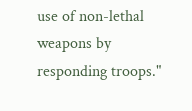use of non-lethal weapons by responding troops."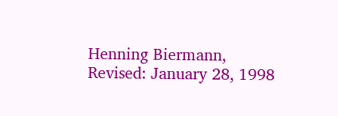Henning Biermann,
Revised: January 28, 1998